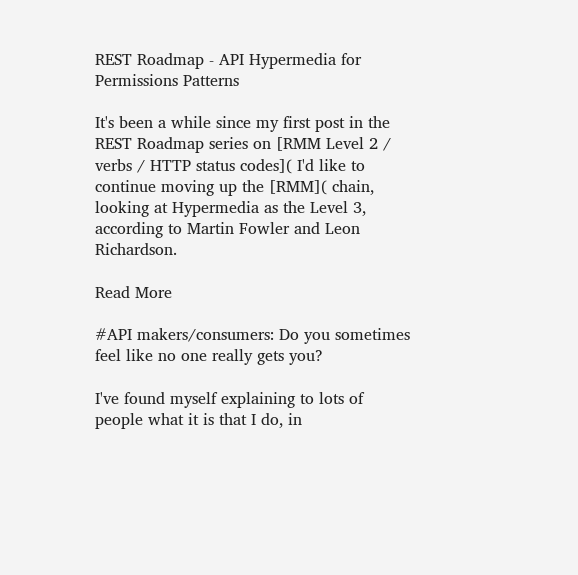REST Roadmap - API Hypermedia for Permissions Patterns

It's been a while since my first post in the REST Roadmap series on [RMM Level 2 / verbs / HTTP status codes]( I'd like to continue moving up the [RMM]( chain, looking at Hypermedia as the Level 3, according to Martin Fowler and Leon Richardson.

Read More

#API makers/consumers: Do you sometimes feel like no one really gets you?

I've found myself explaining to lots of people what it is that I do, in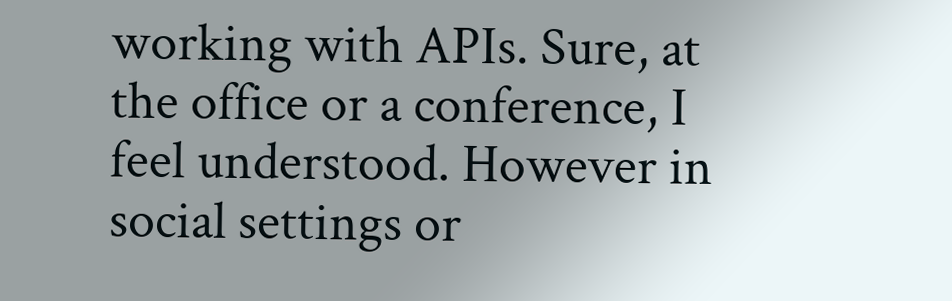working with APIs. Sure, at the office or a conference, I feel understood. However in social settings or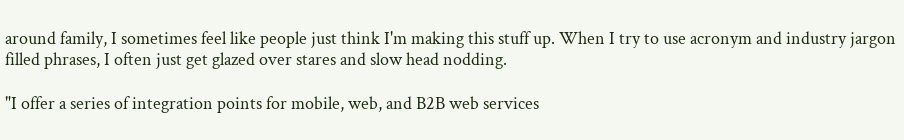around family, I sometimes feel like people just think I'm making this stuff up. When I try to use acronym and industry jargon filled phrases, I often just get glazed over stares and slow head nodding.

"I offer a series of integration points for mobile, web, and B2B web services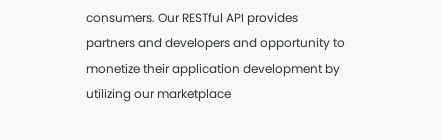consumers. Our RESTful API provides partners and developers and opportunity to monetize their application development by utilizing our marketplace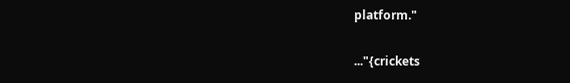platform."

..."{crickets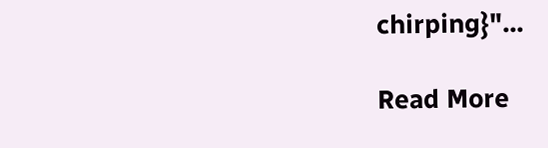chirping}"...

Read More